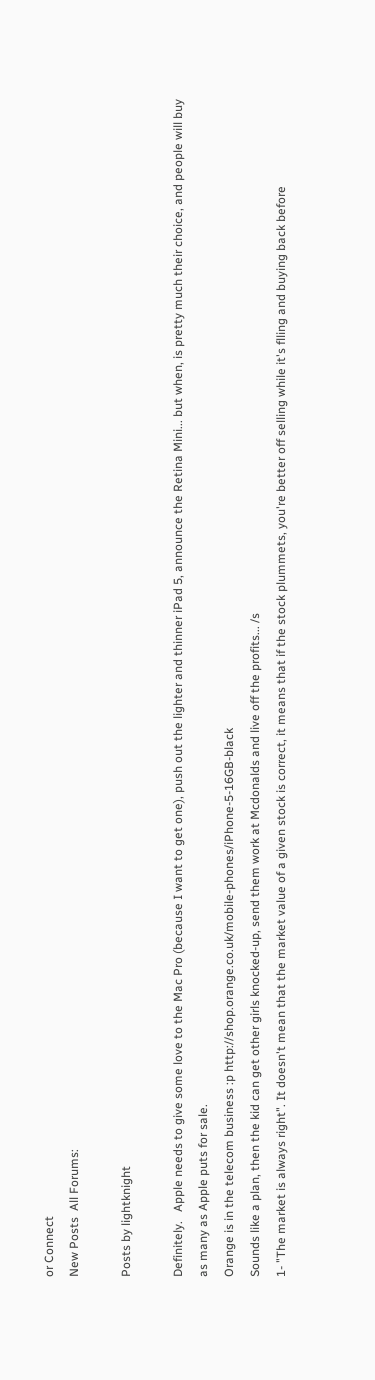or Connect
New Posts  All Forums:

Posts by lightknight

Definitely.   Apple needs to give some love to the Mac Pro (because I want to get one), push out the lighter and thinner iPad 5, announce the Retina Mini... but when, is pretty much their choice, and people will buy as many as Apple puts for sale.
Orange is in the telecom business :p http://shop.orange.co.uk/mobile-phones/iPhone-5-16GB-black
Sounds like a plan, then the kid can get other girls knocked-up, send them work at Mcdonalds and live off the profits... /s
1- "The market is always right". It doesn't mean that the market value of a given stock is correct, it means that if the stock plummets, you're better off selling while it's flling and buying back before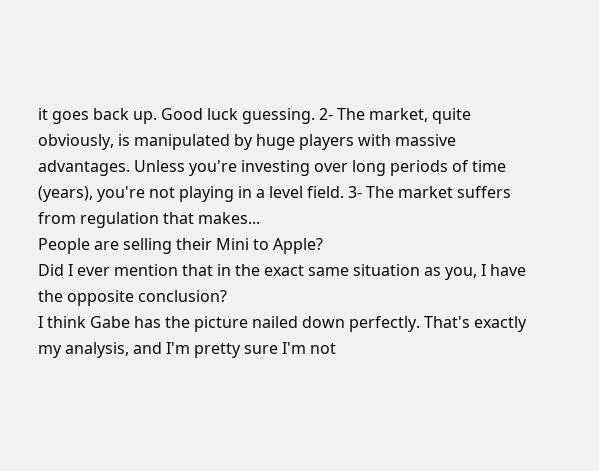it goes back up. Good luck guessing. 2- The market, quite obviously, is manipulated by huge players with massive advantages. Unless you're investing over long periods of time (years), you're not playing in a level field. 3- The market suffers from regulation that makes...
People are selling their Mini to Apple?
Did I ever mention that in the exact same situation as you, I have the opposite conclusion?
I think Gabe has the picture nailed down perfectly. That's exactly my analysis, and I'm pretty sure I'm not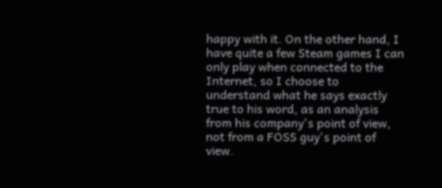happy with it. On the other hand, I have quite a few Steam games I can only play when connected to the Internet, so I choose to understand what he says exactly true to his word, as an analysis from his company's point of view, not from a FOSS guy's point of view.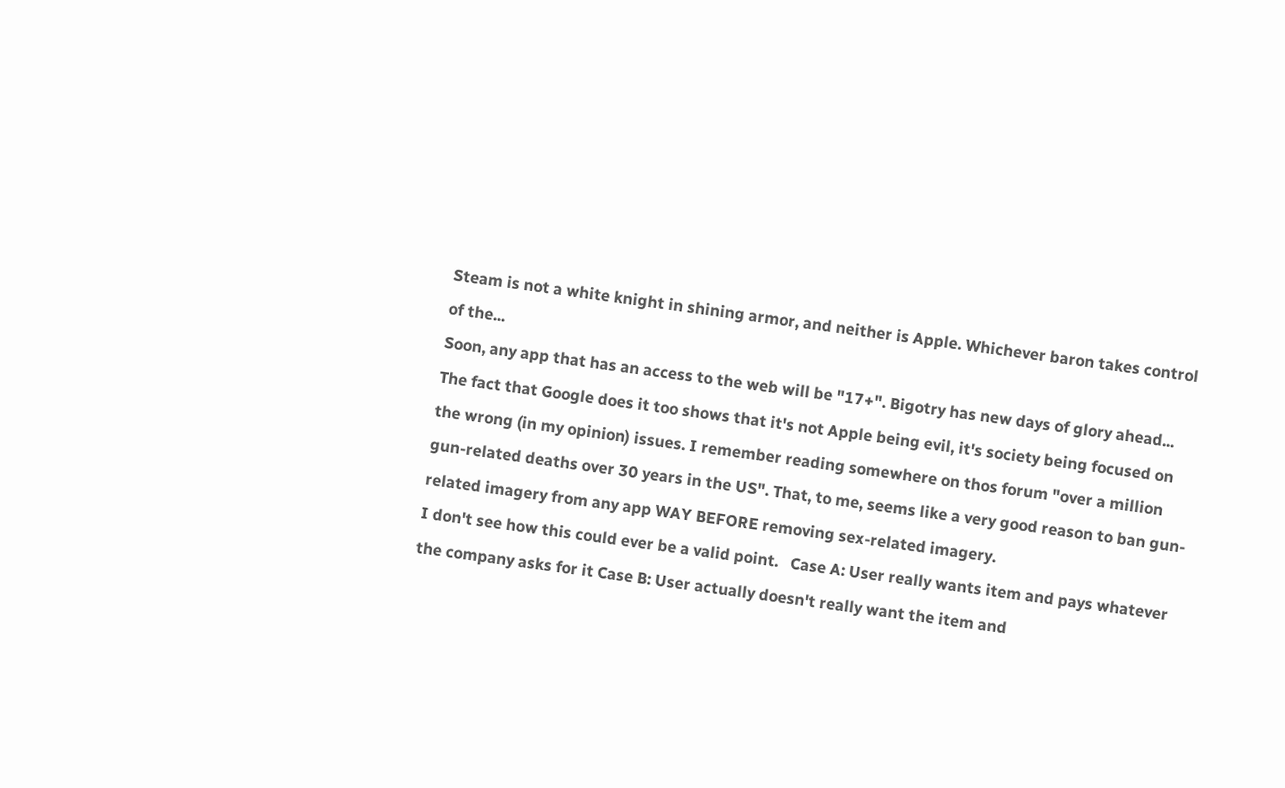Steam is not a white knight in shining armor, and neither is Apple. Whichever baron takes control of the...
Soon, any app that has an access to the web will be "17+". Bigotry has new days of glory ahead...  The fact that Google does it too shows that it's not Apple being evil, it's society being focused on the wrong (in my opinion) issues. I remember reading somewhere on thos forum "over a million gun-related deaths over 30 years in the US". That, to me, seems like a very good reason to ban gun-related imagery from any app WAY BEFORE removing sex-related imagery.
I don't see how this could ever be a valid point.   Case A: User really wants item and pays whatever the company asks for it Case B: User actually doesn't really want the item and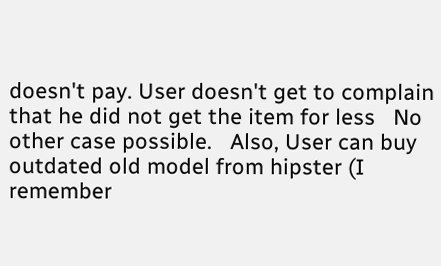doesn't pay. User doesn't get to complain that he did not get the item for less   No other case possible.   Also, User can buy outdated old model from hipster (I remember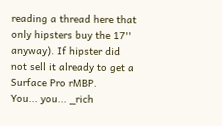reading a thread here that only hipsters buy the 17'' anyway). If hipster did not sell it already to get a Surface Pro rMBP.
You... you... _rich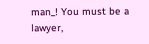man_! You must be a lawyer,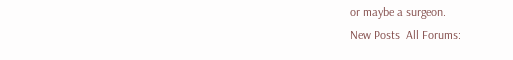or maybe a surgeon.
New Posts  All Forums: